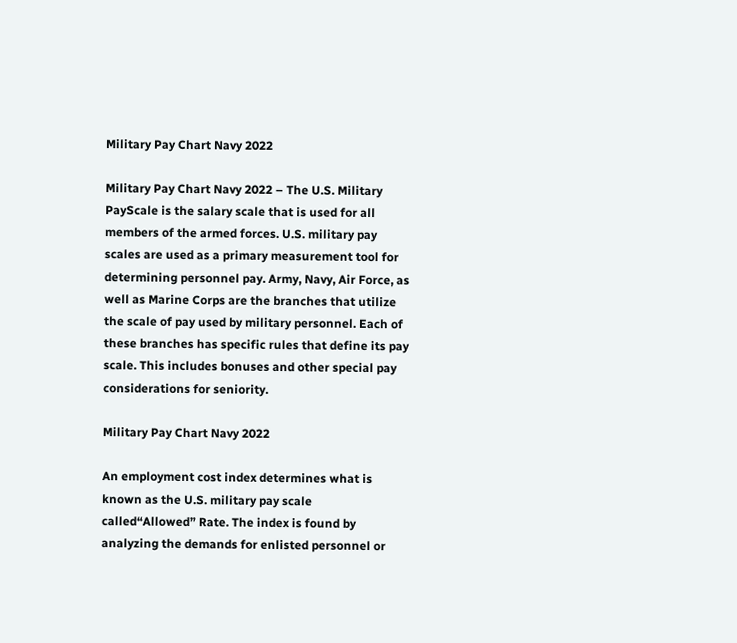Military Pay Chart Navy 2022

Military Pay Chart Navy 2022 – The U.S. Military PayScale is the salary scale that is used for all members of the armed forces. U.S. military pay scales are used as a primary measurement tool for determining personnel pay. Army, Navy, Air Force, as well as Marine Corps are the branches that utilize the scale of pay used by military personnel. Each of these branches has specific rules that define its pay scale. This includes bonuses and other special pay considerations for seniority.

Military Pay Chart Navy 2022

An employment cost index determines what is known as the U.S. military pay scale called“Allowed” Rate. The index is found by analyzing the demands for enlisted personnel or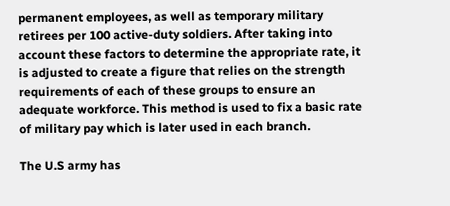permanent employees, as well as temporary military retirees per 100 active-duty soldiers. After taking into account these factors to determine the appropriate rate, it is adjusted to create a figure that relies on the strength requirements of each of these groups to ensure an adequate workforce. This method is used to fix a basic rate of military pay which is later used in each branch.

The U.S army has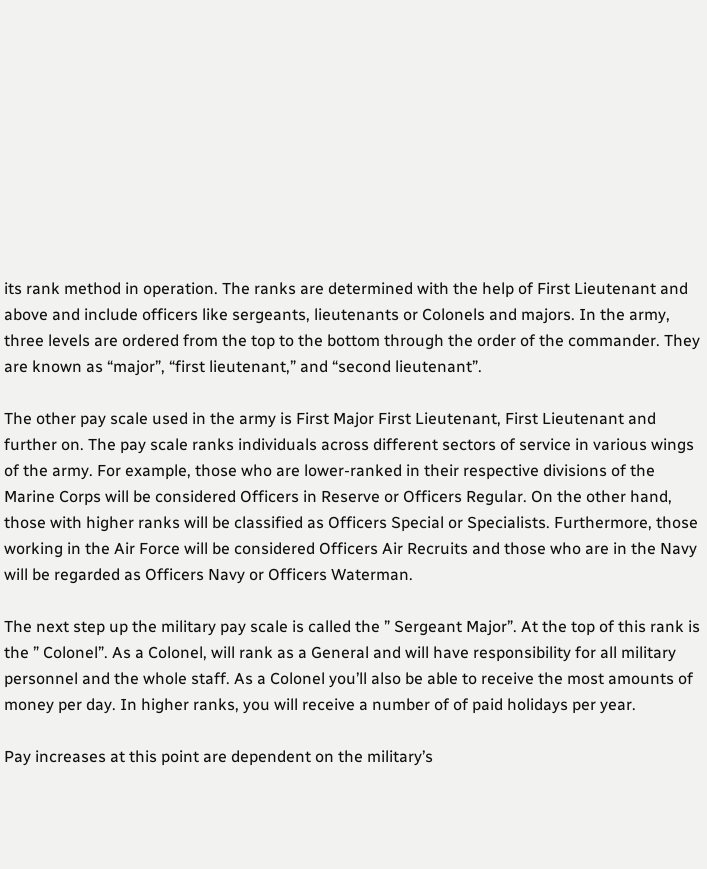its rank method in operation. The ranks are determined with the help of First Lieutenant and above and include officers like sergeants, lieutenants or Colonels and majors. In the army, three levels are ordered from the top to the bottom through the order of the commander. They are known as “major”, “first lieutenant,” and “second lieutenant”.

The other pay scale used in the army is First Major First Lieutenant, First Lieutenant and further on. The pay scale ranks individuals across different sectors of service in various wings of the army. For example, those who are lower-ranked in their respective divisions of the Marine Corps will be considered Officers in Reserve or Officers Regular. On the other hand, those with higher ranks will be classified as Officers Special or Specialists. Furthermore, those working in the Air Force will be considered Officers Air Recruits and those who are in the Navy will be regarded as Officers Navy or Officers Waterman.

The next step up the military pay scale is called the ” Sergeant Major”. At the top of this rank is the ” Colonel”. As a Colonel, will rank as a General and will have responsibility for all military personnel and the whole staff. As a Colonel you’ll also be able to receive the most amounts of money per day. In higher ranks, you will receive a number of of paid holidays per year.

Pay increases at this point are dependent on the military’s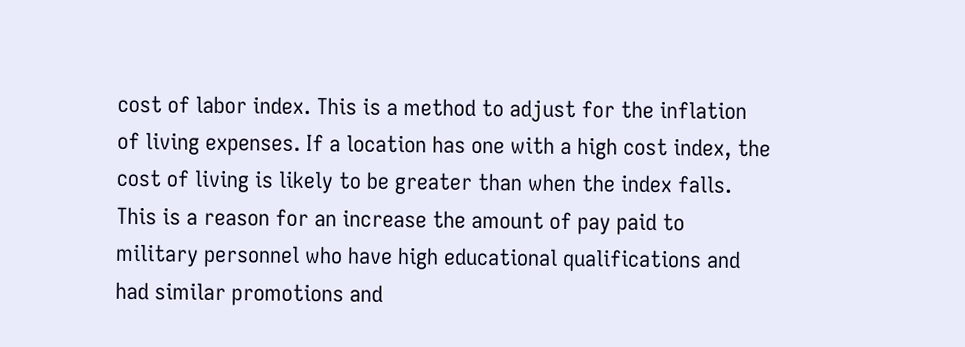cost of labor index. This is a method to adjust for the inflation of living expenses. If a location has one with a high cost index, the cost of living is likely to be greater than when the index falls. This is a reason for an increase the amount of pay paid to military personnel who have high educational qualifications and had similar promotions and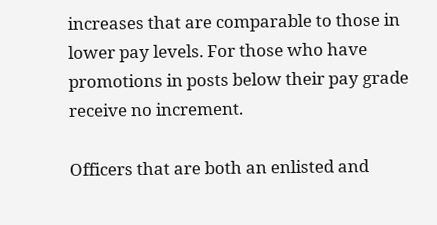increases that are comparable to those in lower pay levels. For those who have promotions in posts below their pay grade receive no increment.

Officers that are both an enlisted and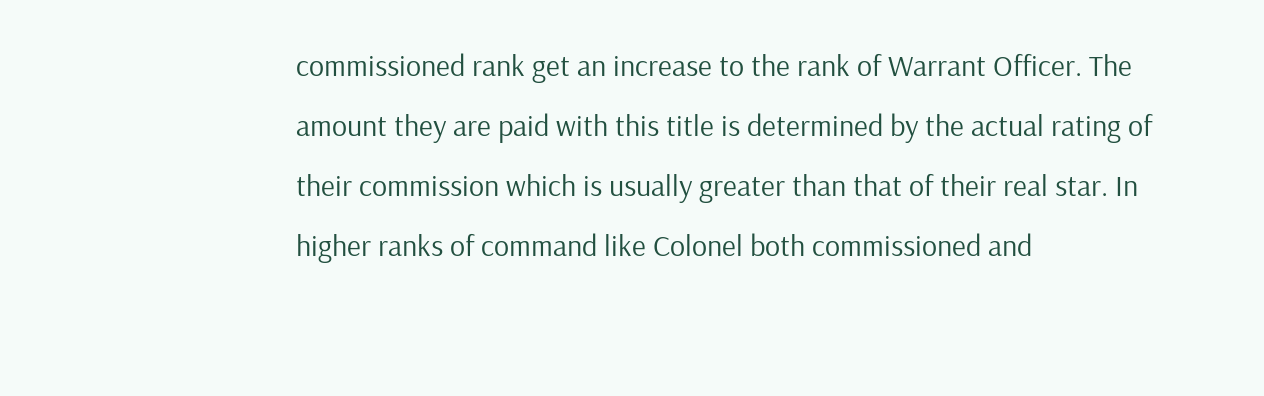commissioned rank get an increase to the rank of Warrant Officer. The amount they are paid with this title is determined by the actual rating of their commission which is usually greater than that of their real star. In higher ranks of command like Colonel both commissioned and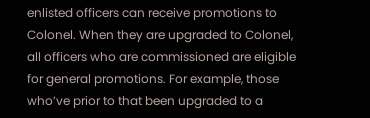enlisted officers can receive promotions to Colonel. When they are upgraded to Colonel, all officers who are commissioned are eligible for general promotions. For example, those who’ve prior to that been upgraded to a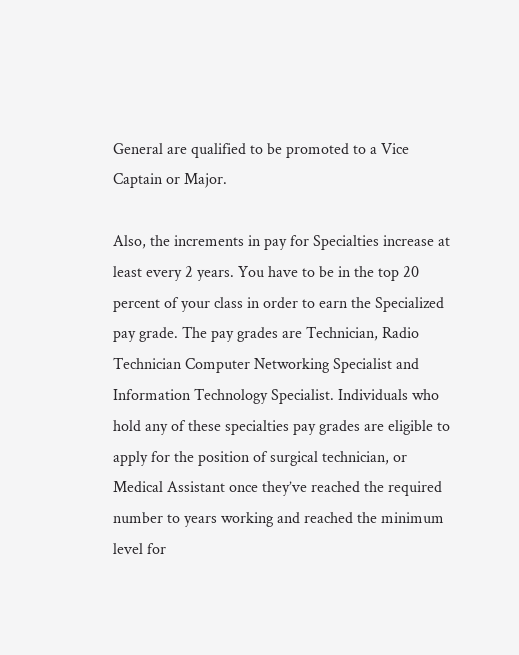General are qualified to be promoted to a Vice Captain or Major.

Also, the increments in pay for Specialties increase at least every 2 years. You have to be in the top 20 percent of your class in order to earn the Specialized pay grade. The pay grades are Technician, Radio Technician Computer Networking Specialist and Information Technology Specialist. Individuals who hold any of these specialties pay grades are eligible to apply for the position of surgical technician, or Medical Assistant once they’ve reached the required number to years working and reached the minimum level for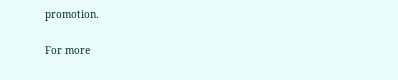promotion.

For more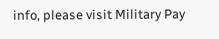info, please visit Military Pay